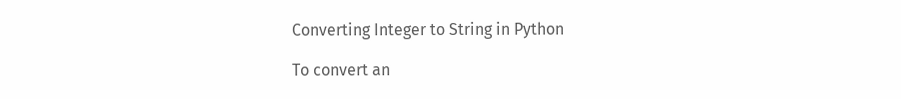Converting Integer to String in Python

To convert an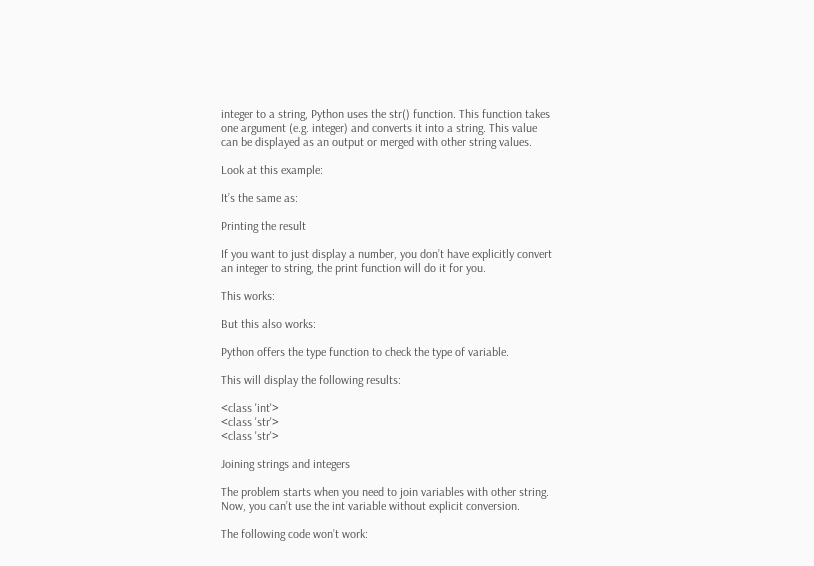integer to a string, Python uses the str() function. This function takes one argument (e.g. integer) and converts it into a string. This value can be displayed as an output or merged with other string values.

Look at this example:

It’s the same as:

Printing the result

If you want to just display a number, you don’t have explicitly convert an integer to string, the print function will do it for you.

This works:

But this also works:

Python offers the type function to check the type of variable.

This will display the following results:

<class 'int'>
<class 'str'>
<class 'str'>

Joining strings and integers

The problem starts when you need to join variables with other string. Now, you can’t use the int variable without explicit conversion.

The following code won’t work: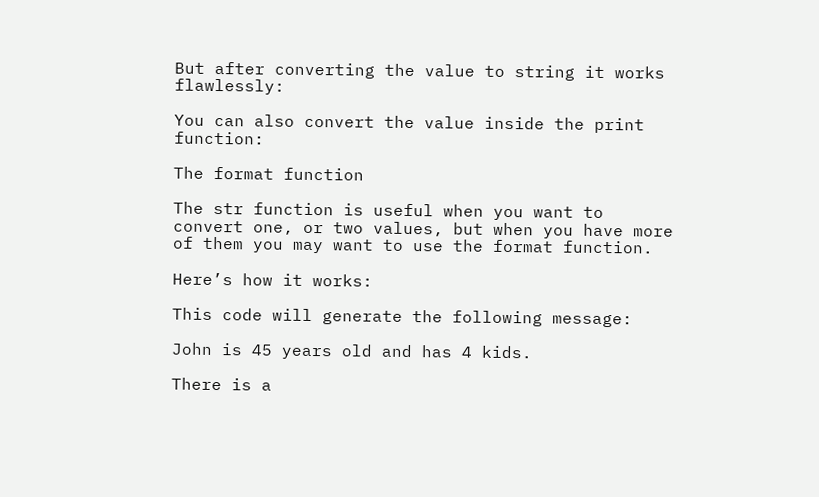But after converting the value to string it works flawlessly:

You can also convert the value inside the print function:

The format function

The str function is useful when you want to convert one, or two values, but when you have more of them you may want to use the format function.

Here’s how it works:

This code will generate the following message:

John is 45 years old and has 4 kids.

There is a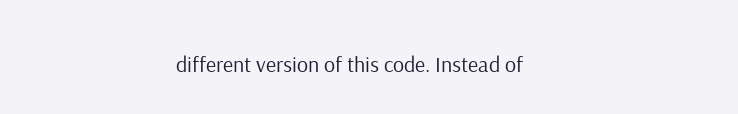different version of this code. Instead of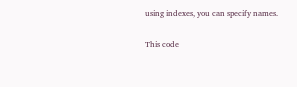using indexes, you can specify names.

This code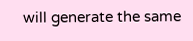will generate the same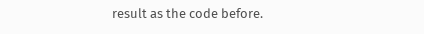result as the code before.